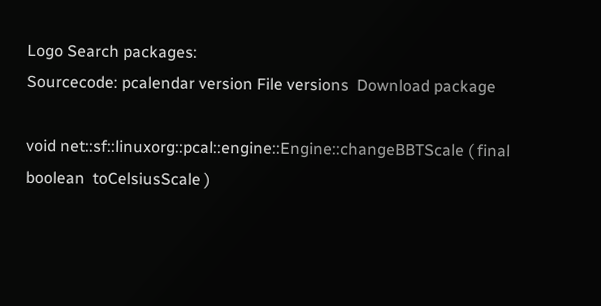Logo Search packages:
Sourcecode: pcalendar version File versions  Download package

void net::sf::linuxorg::pcal::engine::Engine::changeBBTScale ( final boolean  toCelsiusScale )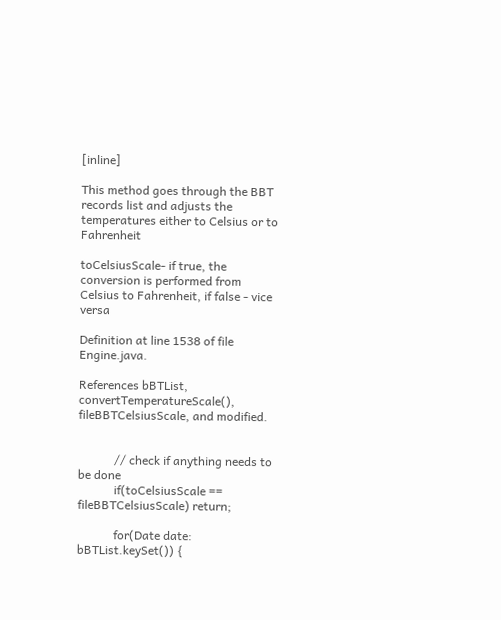[inline]

This method goes through the BBT records list and adjusts the temperatures either to Celsius or to Fahrenheit

toCelsiusScale- if true, the conversion is performed from Celsius to Fahrenheit, if false - vice versa

Definition at line 1538 of file Engine.java.

References bBTList, convertTemperatureScale(), fileBBTCelsiusScale, and modified.


            // check if anything needs to be done
            if(toCelsiusScale == fileBBTCelsiusScale) return;

            for(Date date: bBTList.keySet()) {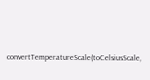convertTemperatureScale(toCelsiusScale,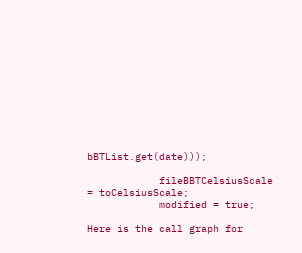bBTList.get(date)));

            fileBBTCelsiusScale = toCelsiusScale;
            modified = true;

Here is the call graph for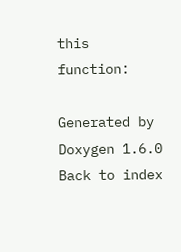this function:

Generated by  Doxygen 1.6.0   Back to index